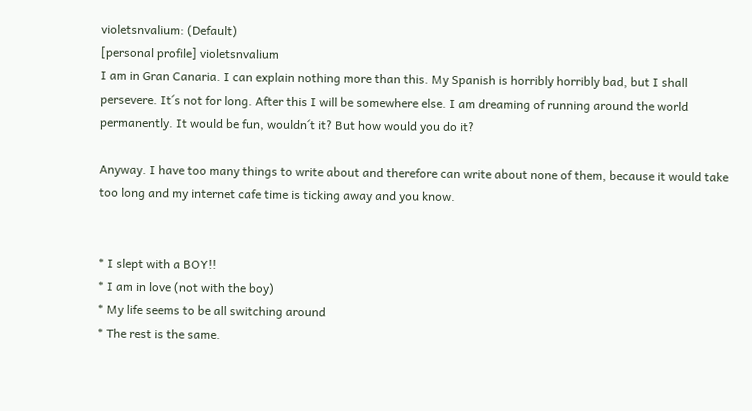violetsnvalium: (Default)
[personal profile] violetsnvalium
I am in Gran Canaria. I can explain nothing more than this. My Spanish is horribly horribly bad, but I shall persevere. It´s not for long. After this I will be somewhere else. I am dreaming of running around the world permanently. It would be fun, wouldn´t it? But how would you do it?

Anyway. I have too many things to write about and therefore can write about none of them, because it would take too long and my internet cafe time is ticking away and you know.


* I slept with a BOY!!
* I am in love (not with the boy)
* My life seems to be all switching around
* The rest is the same.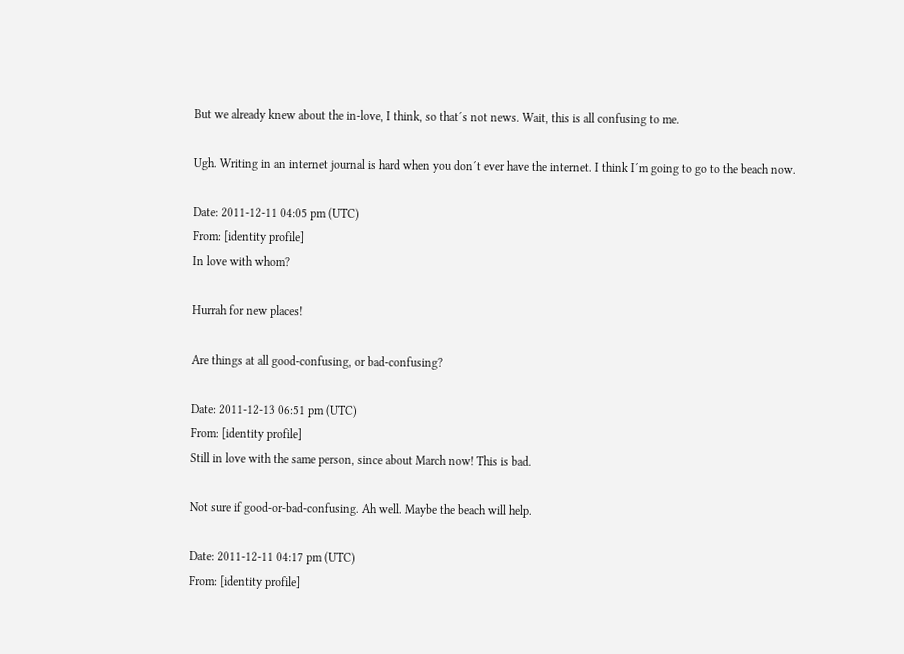But we already knew about the in-love, I think, so that´s not news. Wait, this is all confusing to me.

Ugh. Writing in an internet journal is hard when you don´t ever have the internet. I think I´m going to go to the beach now.

Date: 2011-12-11 04:05 pm (UTC)
From: [identity profile]
In love with whom?

Hurrah for new places!

Are things at all good-confusing, or bad-confusing?

Date: 2011-12-13 06:51 pm (UTC)
From: [identity profile]
Still in love with the same person, since about March now! This is bad.

Not sure if good-or-bad-confusing. Ah well. Maybe the beach will help.

Date: 2011-12-11 04:17 pm (UTC)
From: [identity profile]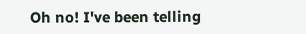Oh no! I've been telling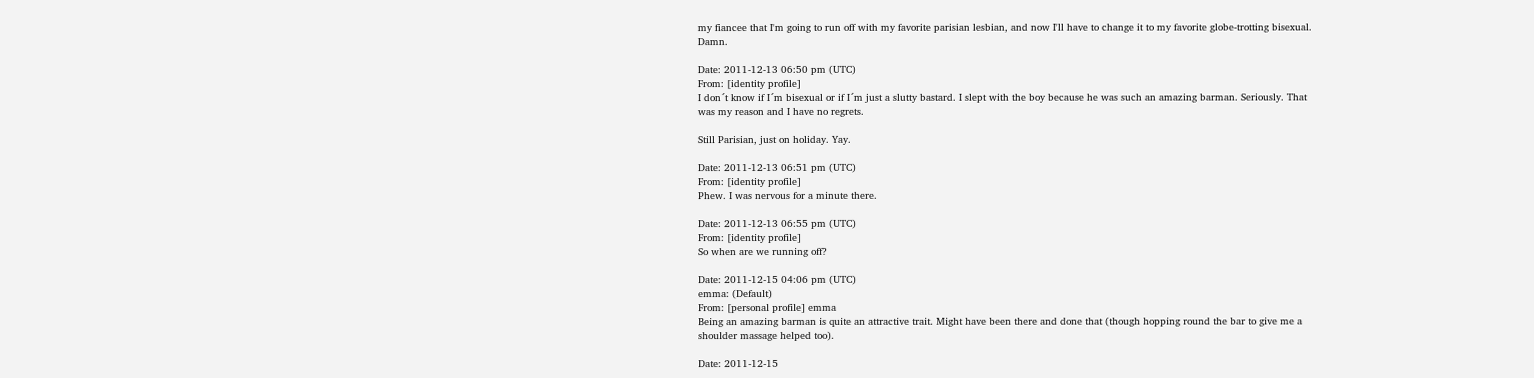my fiancee that I'm going to run off with my favorite parisian lesbian, and now I'll have to change it to my favorite globe-trotting bisexual. Damn.

Date: 2011-12-13 06:50 pm (UTC)
From: [identity profile]
I don´t know if I´m bisexual or if I´m just a slutty bastard. I slept with the boy because he was such an amazing barman. Seriously. That was my reason and I have no regrets.

Still Parisian, just on holiday. Yay.

Date: 2011-12-13 06:51 pm (UTC)
From: [identity profile]
Phew. I was nervous for a minute there.

Date: 2011-12-13 06:55 pm (UTC)
From: [identity profile]
So when are we running off?

Date: 2011-12-15 04:06 pm (UTC)
emma: (Default)
From: [personal profile] emma
Being an amazing barman is quite an attractive trait. Might have been there and done that (though hopping round the bar to give me a shoulder massage helped too).

Date: 2011-12-15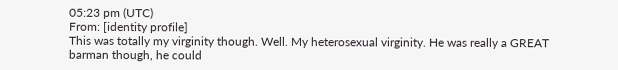05:23 pm (UTC)
From: [identity profile]
This was totally my virginity though. Well. My heterosexual virginity. He was really a GREAT barman though, he could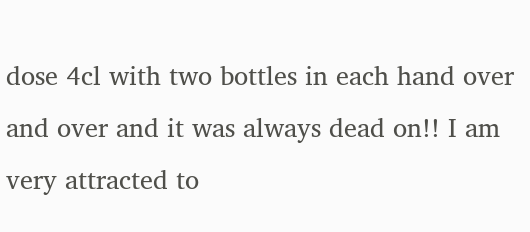dose 4cl with two bottles in each hand over and over and it was always dead on!! I am very attracted to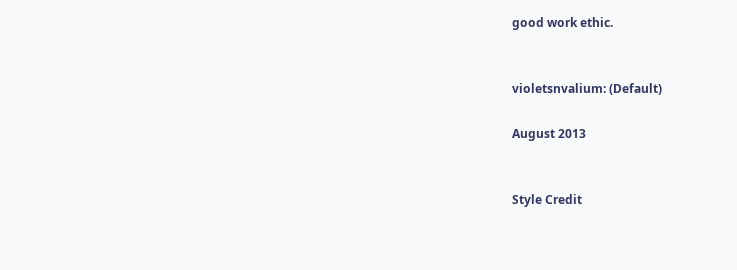good work ethic.


violetsnvalium: (Default)

August 2013


Style Credit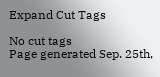Expand Cut Tags

No cut tags
Page generated Sep. 25th,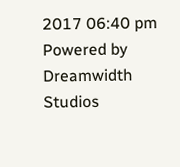2017 06:40 pm
Powered by Dreamwidth Studios